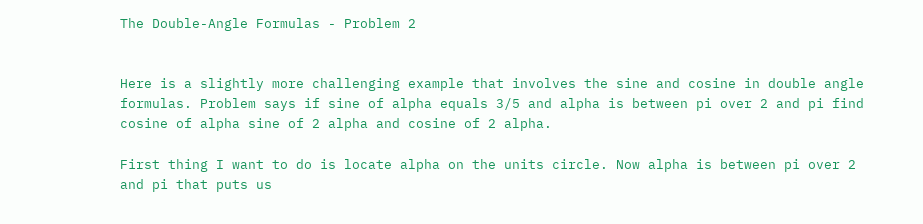The Double-Angle Formulas - Problem 2


Here is a slightly more challenging example that involves the sine and cosine in double angle formulas. Problem says if sine of alpha equals 3/5 and alpha is between pi over 2 and pi find cosine of alpha sine of 2 alpha and cosine of 2 alpha.

First thing I want to do is locate alpha on the units circle. Now alpha is between pi over 2 and pi that puts us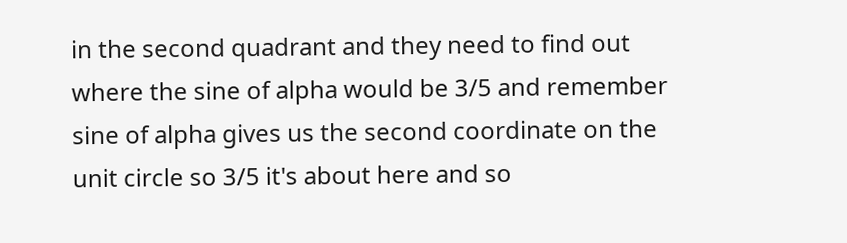in the second quadrant and they need to find out where the sine of alpha would be 3/5 and remember sine of alpha gives us the second coordinate on the unit circle so 3/5 it's about here and so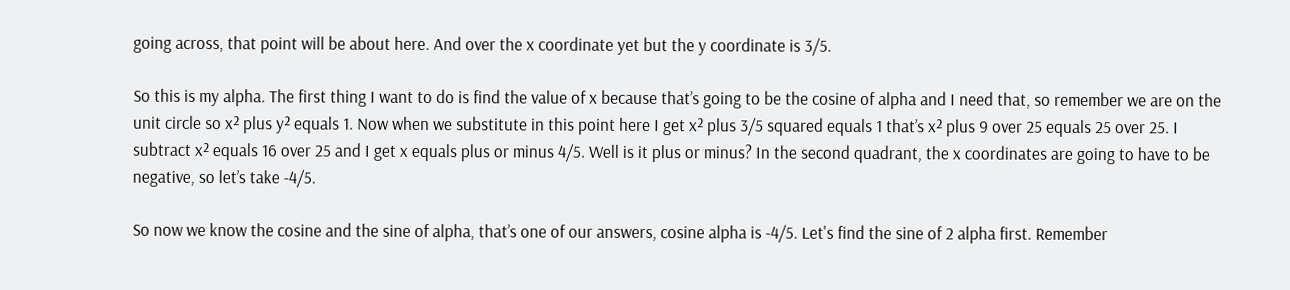going across, that point will be about here. And over the x coordinate yet but the y coordinate is 3/5.

So this is my alpha. The first thing I want to do is find the value of x because that’s going to be the cosine of alpha and I need that, so remember we are on the unit circle so x² plus y² equals 1. Now when we substitute in this point here I get x² plus 3/5 squared equals 1 that’s x² plus 9 over 25 equals 25 over 25. I subtract x² equals 16 over 25 and I get x equals plus or minus 4/5. Well is it plus or minus? In the second quadrant, the x coordinates are going to have to be negative, so let’s take -4/5.

So now we know the cosine and the sine of alpha, that’s one of our answers, cosine alpha is -4/5. Let's find the sine of 2 alpha first. Remember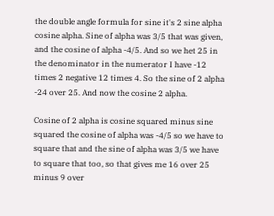the double angle formula for sine it's 2 sine alpha cosine alpha. Sine of alpha was 3/5 that was given, and the cosine of alpha -4/5. And so we het 25 in the denominator in the numerator I have -12 times 2 negative 12 times 4. So the sine of 2 alpha -24 over 25. And now the cosine 2 alpha.

Cosine of 2 alpha is cosine squared minus sine squared the cosine of alpha was -4/5 so we have to square that and the sine of alpha was 3/5 we have to square that too, so that gives me 16 over 25 minus 9 over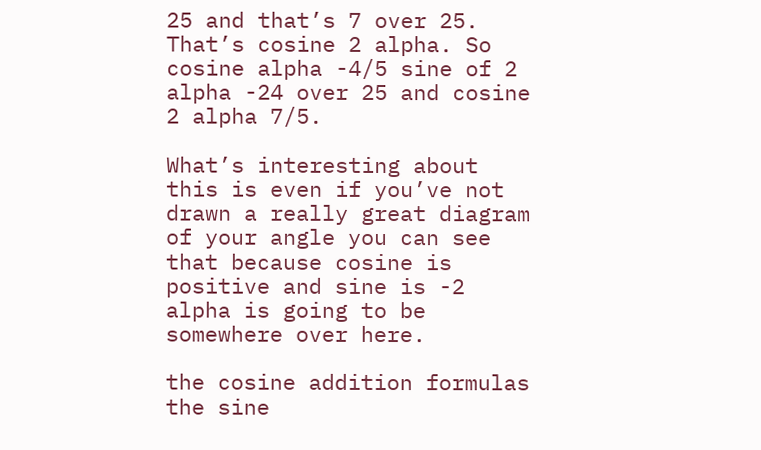25 and that’s 7 over 25. That’s cosine 2 alpha. So cosine alpha -4/5 sine of 2 alpha -24 over 25 and cosine 2 alpha 7/5.

What’s interesting about this is even if you’ve not drawn a really great diagram of your angle you can see that because cosine is positive and sine is -2 alpha is going to be somewhere over here.

the cosine addition formulas the sine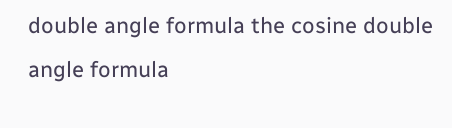double angle formula the cosine double angle formula